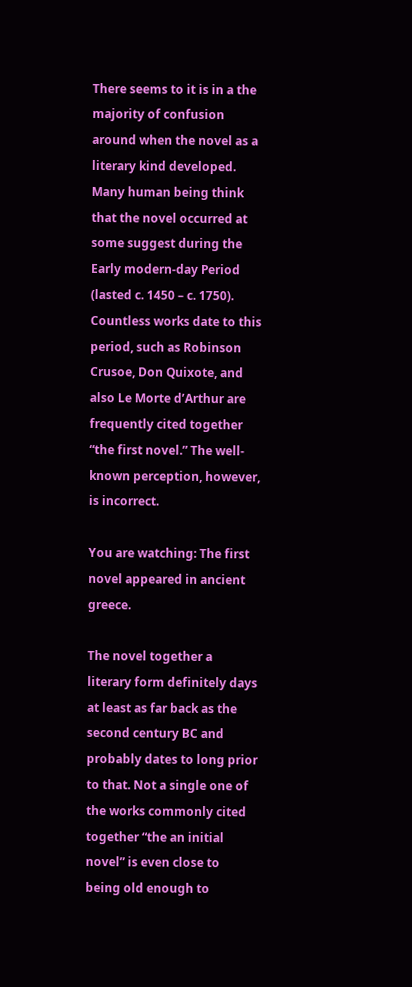There seems to it is in a the majority of confusion around when the novel as a literary kind developed. Many human being think that the novel occurred at some suggest during the Early modern-day Period (lasted c. 1450 – c. 1750). Countless works date to this period, such as Robinson Crusoe, Don Quixote, and also Le Morte d’Arthur are frequently cited together “the first novel.” The well-known perception, however, is incorrect.

You are watching: The first novel appeared in ancient greece.

The novel together a literary form definitely days at least as far back as the second century BC and probably dates to long prior to that. Not a single one of the works commonly cited together “the an initial novel” is even close to being old enough to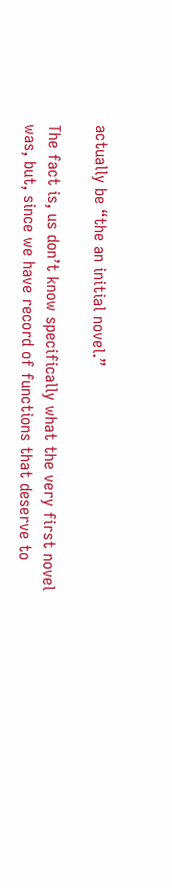actually be “the an initial novel.”

The fact is, us don’t know specifically what the very first novel was, but, since we have record of functions that deserve to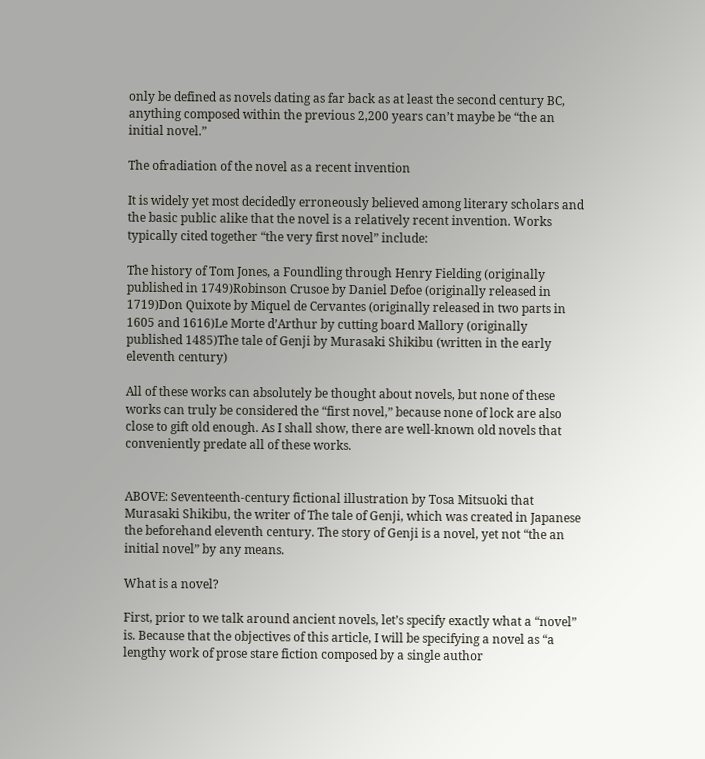only be defined as novels dating as far back as at least the second century BC, anything composed within the previous 2,200 years can’t maybe be “the an initial novel.”

The ofradiation of the novel as a recent invention

It is widely yet most decidedly erroneously believed among literary scholars and the basic public alike that the novel is a relatively recent invention. Works typically cited together “the very first novel” include:

The history of Tom Jones, a Foundling through Henry Fielding (originally published in 1749)Robinson Crusoe by Daniel Defoe (originally released in 1719)Don Quixote by Miquel de Cervantes (originally released in two parts in 1605 and 1616)Le Morte d’Arthur by cutting board Mallory (originally published 1485)The tale of Genji by Murasaki Shikibu (written in the early eleventh century)

All of these works can absolutely be thought about novels, but none of these works can truly be considered the “first novel,” because none of lock are also close to gift old enough. As I shall show, there are well-known old novels that conveniently predate all of these works.


ABOVE: Seventeenth-century fictional illustration by Tosa Mitsuoki that Murasaki Shikibu, the writer of The tale of Genji, which was created in Japanese the beforehand eleventh century. The story of Genji is a novel, yet not “the an initial novel” by any means.

What is a novel?

First, prior to we talk around ancient novels, let’s specify exactly what a “novel” is. Because that the objectives of this article, I will be specifying a novel as “a lengthy work of prose stare fiction composed by a single author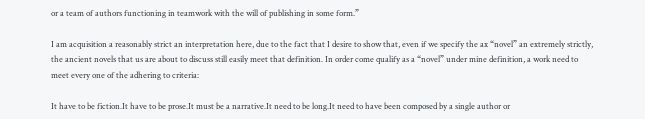or a team of authors functioning in teamwork with the will of publishing in some form.”

I am acquisition a reasonably strict an interpretation here, due to the fact that I desire to show that, even if we specify the ax “novel” an extremely strictly, the ancient novels that us are about to discuss still easily meet that definition. In order come qualify as a “novel” under mine definition, a work need to meet every one of the adhering to criteria:

It have to be fiction.It have to be prose.It must be a narrative.It need to be long.It need to have been composed by a single author or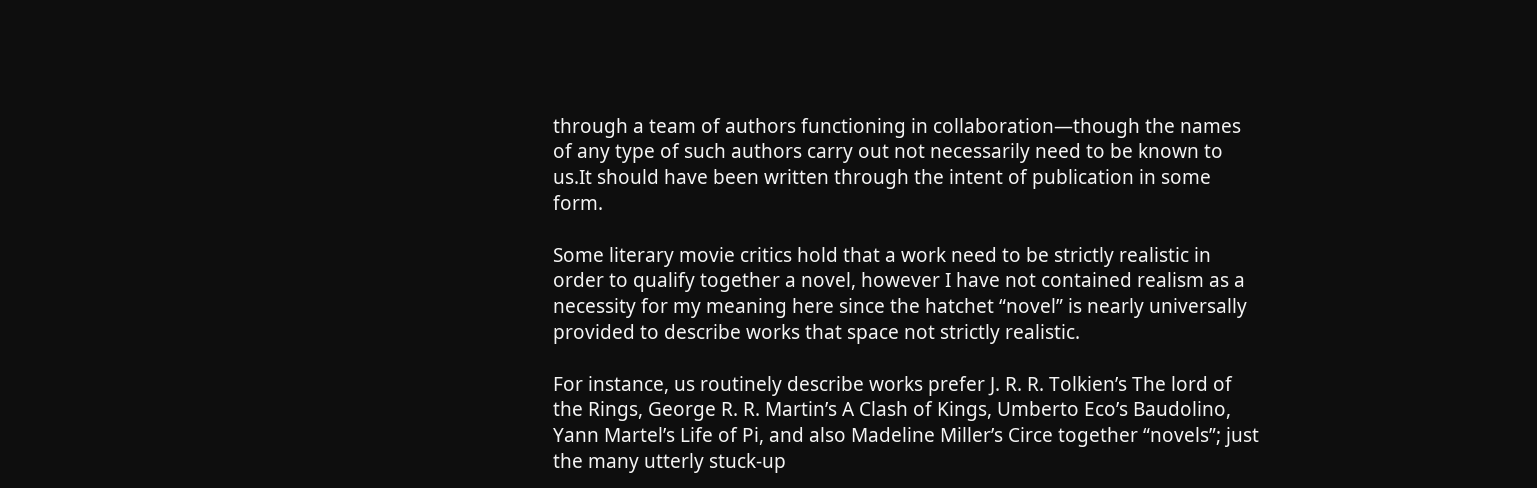through a team of authors functioning in collaboration—though the names of any type of such authors carry out not necessarily need to be known to us.It should have been written through the intent of publication in some form.

Some literary movie critics hold that a work need to be strictly realistic in order to qualify together a novel, however I have not contained realism as a necessity for my meaning here since the hatchet “novel” is nearly universally provided to describe works that space not strictly realistic.

For instance, us routinely describe works prefer J. R. R. Tolkien’s The lord of the Rings, George R. R. Martin’s A Clash of Kings, Umberto Eco’s Baudolino, Yann Martel’s Life of Pi, and also Madeline Miller’s Circe together “novels”; just the many utterly stuck-up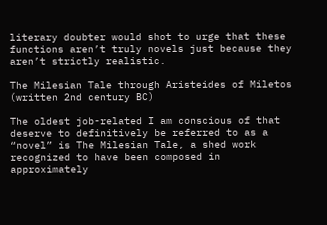literary doubter would shot to urge that these functions aren’t truly novels just because they aren’t strictly realistic.

The Milesian Tale through Aristeides of Miletos (written 2nd century BC)

The oldest job-related I am conscious of that deserve to definitively be referred to as a “novel” is The Milesian Tale, a shed work recognized to have been composed in approximately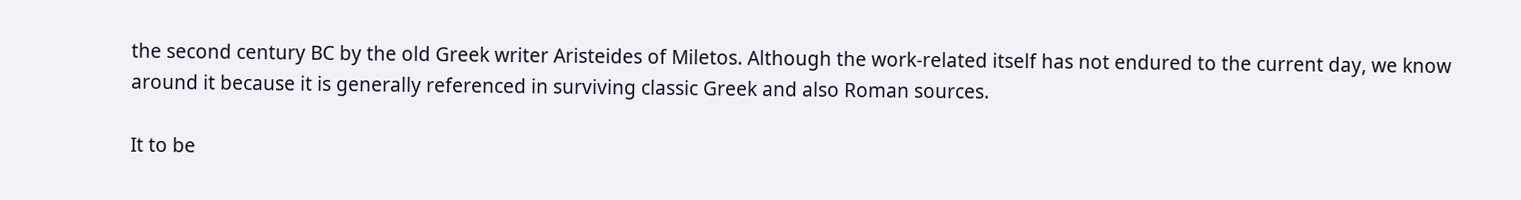the second century BC by the old Greek writer Aristeides of Miletos. Although the work-related itself has not endured to the current day, we know around it because it is generally referenced in surviving classic Greek and also Roman sources.

It to be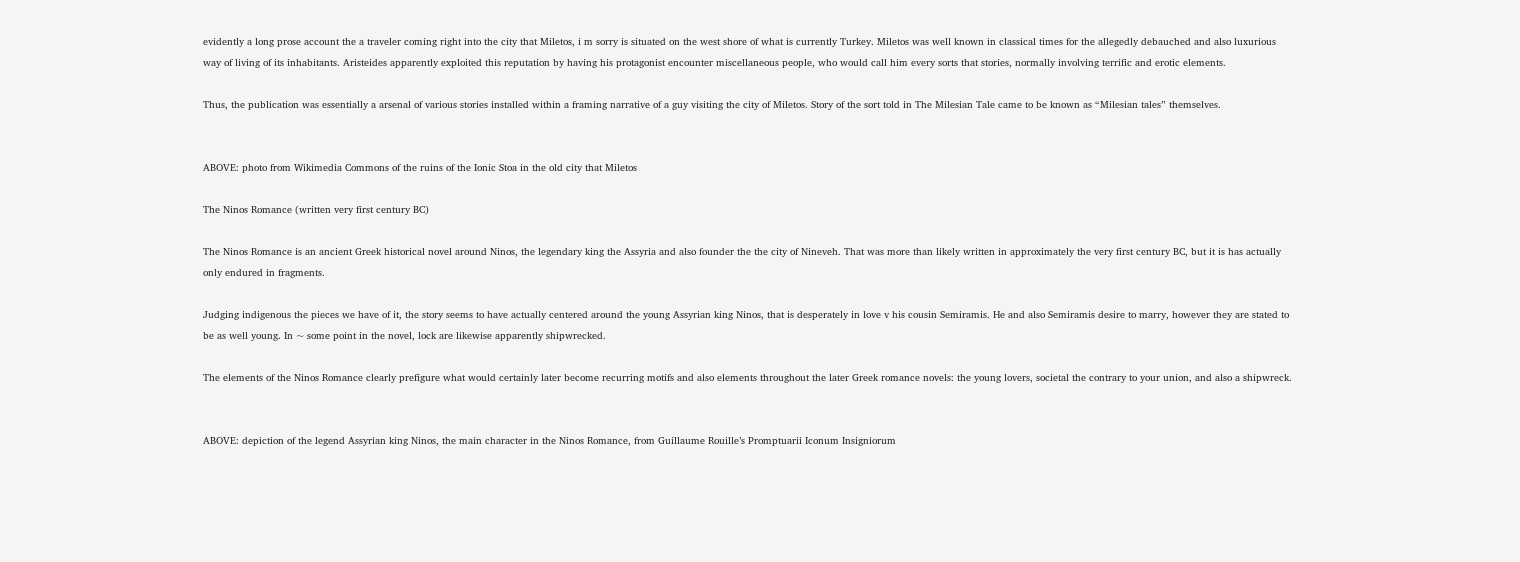evidently a long prose account the a traveler coming right into the city that Miletos, i m sorry is situated on the west shore of what is currently Turkey. Miletos was well known in classical times for the allegedly debauched and also luxurious way of living of its inhabitants. Aristeides apparently exploited this reputation by having his protagonist encounter miscellaneous people, who would call him every sorts that stories, normally involving terrific and erotic elements.

Thus, the publication was essentially a arsenal of various stories installed within a framing narrative of a guy visiting the city of Miletos. Story of the sort told in The Milesian Tale came to be known as “Milesian tales” themselves.


ABOVE: photo from Wikimedia Commons of the ruins of the Ionic Stoa in the old city that Miletos

The Ninos Romance (written very first century BC)

The Ninos Romance is an ancient Greek historical novel around Ninos, the legendary king the Assyria and also founder the the city of Nineveh. That was more than likely written in approximately the very first century BC, but it is has actually only endured in fragments.

Judging indigenous the pieces we have of it, the story seems to have actually centered around the young Assyrian king Ninos, that is desperately in love v his cousin Semiramis. He and also Semiramis desire to marry, however they are stated to be as well young. In ~ some point in the novel, lock are likewise apparently shipwrecked.

The elements of the Ninos Romance clearly prefigure what would certainly later become recurring motifs and also elements throughout the later Greek romance novels: the young lovers, societal the contrary to your union, and also a shipwreck.


ABOVE: depiction of the legend Assyrian king Ninos, the main character in the Ninos Romance, from Guillaume Rouille’s Promptuarii Iconum Insigniorum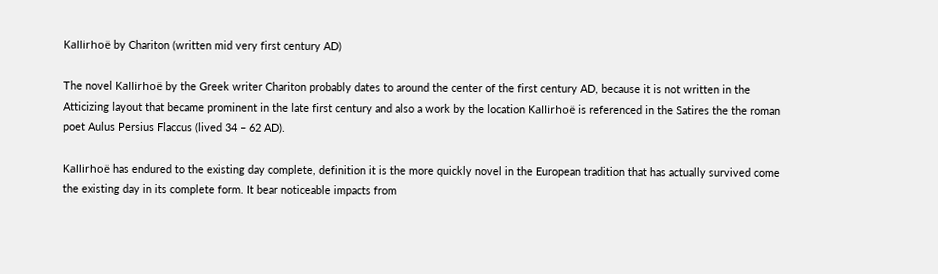Kallirhoë by Chariton (written mid very first century AD)

The novel Kallirhoë by the Greek writer Chariton probably dates to around the center of the first century AD, because it is not written in the Atticizing layout that became prominent in the late first century and also a work by the location Kallirhoë is referenced in the Satires the the roman poet Aulus Persius Flaccus (lived 34 – 62 AD).

Kallirhoë has endured to the existing day complete, definition it is the more quickly novel in the European tradition that has actually survived come the existing day in its complete form. It bear noticeable impacts from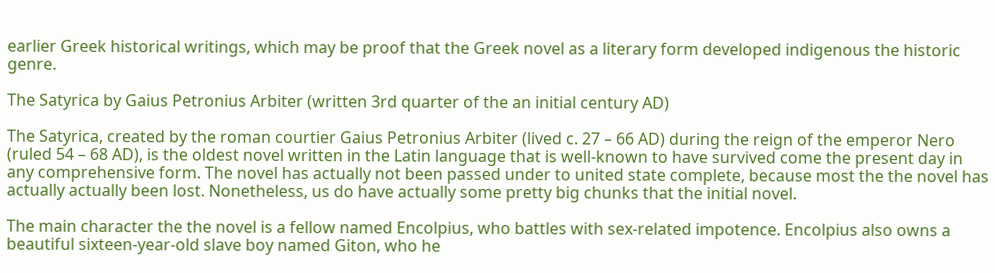earlier Greek historical writings, which may be proof that the Greek novel as a literary form developed indigenous the historic genre.

The Satyrica by Gaius Petronius Arbiter (written 3rd quarter of the an initial century AD)

The Satyrica, created by the roman courtier Gaius Petronius Arbiter (lived c. 27 – 66 AD) during the reign of the emperor Nero (ruled 54 – 68 AD), is the oldest novel written in the Latin language that is well-known to have survived come the present day in any comprehensive form. The novel has actually not been passed under to united state complete, because most the the novel has actually actually been lost. Nonetheless, us do have actually some pretty big chunks that the initial novel.

The main character the the novel is a fellow named Encolpius, who battles with sex-related impotence. Encolpius also owns a beautiful sixteen-year-old slave boy named Giton, who he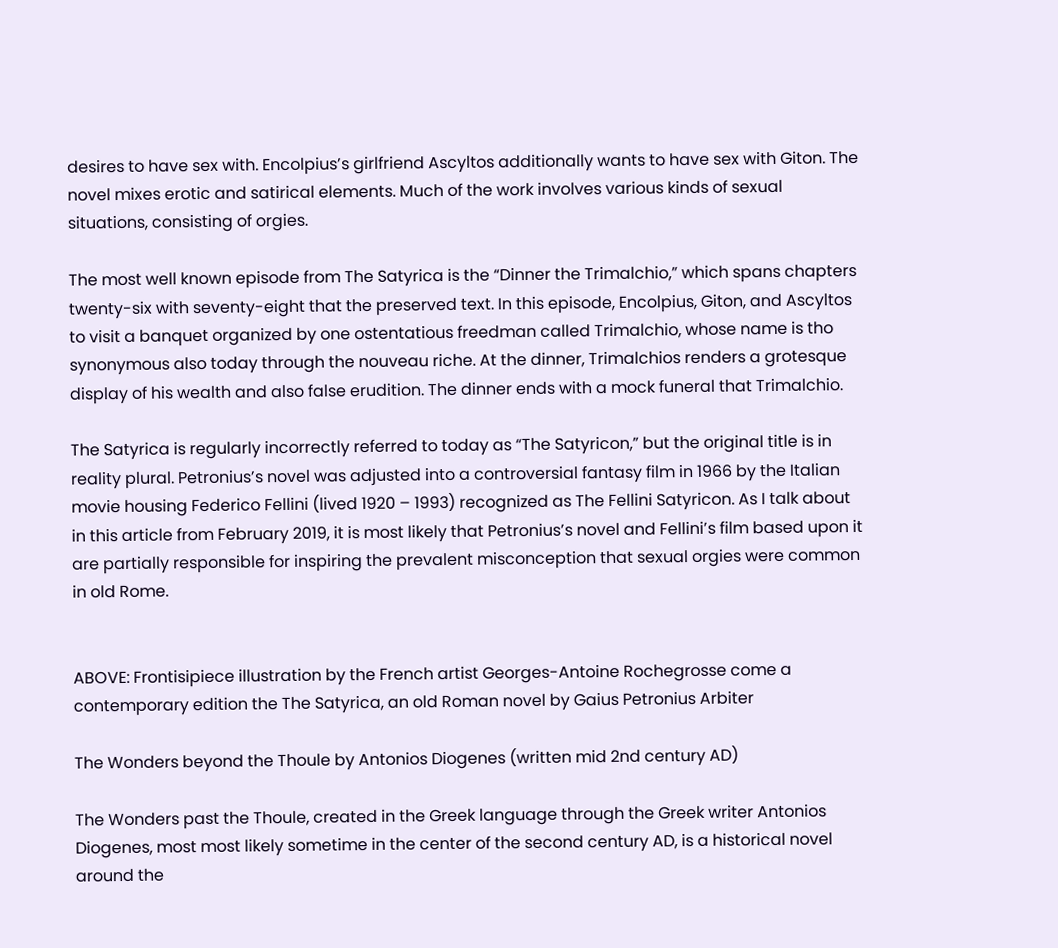desires to have sex with. Encolpius’s girlfriend Ascyltos additionally wants to have sex with Giton. The novel mixes erotic and satirical elements. Much of the work involves various kinds of sexual situations, consisting of orgies.

The most well known episode from The Satyrica is the “Dinner the Trimalchio,” which spans chapters twenty-six with seventy-eight that the preserved text. In this episode, Encolpius, Giton, and Ascyltos to visit a banquet organized by one ostentatious freedman called Trimalchio, whose name is tho synonymous also today through the nouveau riche. At the dinner, Trimalchios renders a grotesque display of his wealth and also false erudition. The dinner ends with a mock funeral that Trimalchio.

The Satyrica is regularly incorrectly referred to today as “The Satyricon,” but the original title is in reality plural. Petronius’s novel was adjusted into a controversial fantasy film in 1966 by the Italian movie housing Federico Fellini (lived 1920 – 1993) recognized as The Fellini Satyricon. As I talk about in this article from February 2019, it is most likely that Petronius’s novel and Fellini’s film based upon it are partially responsible for inspiring the prevalent misconception that sexual orgies were common in old Rome.


ABOVE: Frontisipiece illustration by the French artist Georges-Antoine Rochegrosse come a contemporary edition the The Satyrica, an old Roman novel by Gaius Petronius Arbiter

The Wonders beyond the Thoule by Antonios Diogenes (written mid 2nd century AD)

The Wonders past the Thoule, created in the Greek language through the Greek writer Antonios Diogenes, most most likely sometime in the center of the second century AD, is a historical novel around the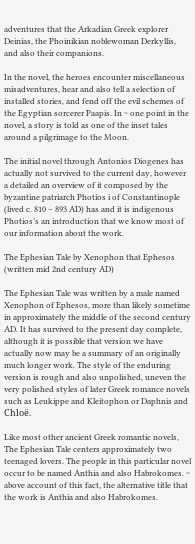adventures that the Arkadian Greek explorer Deinias, the Phoinikian noblewoman Derkyllis, and also their companions.

In the novel, the heroes encounter miscellaneous misadventures, hear and also tell a selection of installed stories, and fend off the evil schemes of the Egyptian sorcerer Paapis. In ~ one point in the novel, a story is told as one of the inset tales around a pilgrimage to the Moon.

The initial novel through Antonios Diogenes has actually not survived to the current day, however a detailed an overview of it composed by the byzantine patriarch Photios i of Constantinople (lived c. 810 – 893 AD) has and it is indigenous Photios’s an introduction that we know most of our information about the work.

The Ephesian Tale by Xenophon that Ephesos (written mid 2nd century AD)

The Ephesian Tale was written by a male named Xenophon of Ephesos, more than likely sometime in approximately the middle of the second century AD. It has survived to the present day complete, although it is possible that version we have actually now may be a summary of an originally much longer work. The style of the enduring version is rough and also unpolished, uneven the very polished styles of later Greek romance novels such as Leukippe and Kleitophon or Daphnis and Chloë.

Like most other ancient Greek romantic novels, The Ephesian Tale centers approximately two teenaged lovers. The people in this particular novel occur to be named Anthia and also Habrokomes. ~ above account of this fact, the alternative title that the work is Anthia and also Habrokomes.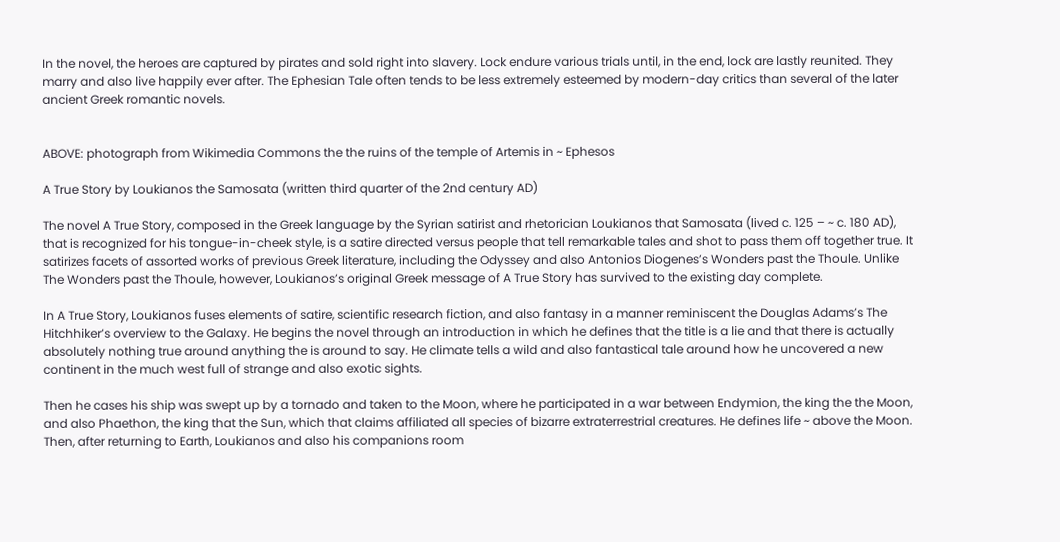In the novel, the heroes are captured by pirates and sold right into slavery. Lock endure various trials until, in the end, lock are lastly reunited. They marry and also live happily ever after. The Ephesian Tale often tends to be less extremely esteemed by modern-day critics than several of the later ancient Greek romantic novels.


ABOVE: photograph from Wikimedia Commons the the ruins of the temple of Artemis in ~ Ephesos

A True Story by Loukianos the Samosata (written third quarter of the 2nd century AD)

The novel A True Story, composed in the Greek language by the Syrian satirist and rhetorician Loukianos that Samosata (lived c. 125 – ~ c. 180 AD), that is recognized for his tongue-in-cheek style, is a satire directed versus people that tell remarkable tales and shot to pass them off together true. It satirizes facets of assorted works of previous Greek literature, including the Odyssey and also Antonios Diogenes’s Wonders past the Thoule. Unlike The Wonders past the Thoule, however, Loukianos’s original Greek message of A True Story has survived to the existing day complete.

In A True Story, Loukianos fuses elements of satire, scientific research fiction, and also fantasy in a manner reminiscent the Douglas Adams’s The Hitchhiker’s overview to the Galaxy. He begins the novel through an introduction in which he defines that the title is a lie and that there is actually absolutely nothing true around anything the is around to say. He climate tells a wild and also fantastical tale around how he uncovered a new continent in the much west full of strange and also exotic sights.

Then he cases his ship was swept up by a tornado and taken to the Moon, where he participated in a war between Endymion, the king the the Moon, and also Phaethon, the king that the Sun, which that claims affiliated all species of bizarre extraterrestrial creatures. He defines life ~ above the Moon. Then, after returning to Earth, Loukianos and also his companions room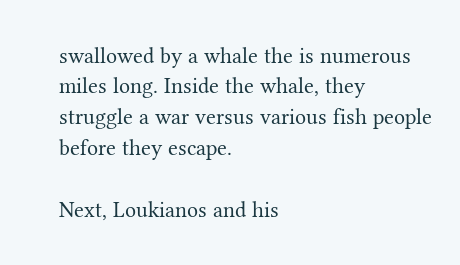swallowed by a whale the is numerous miles long. Inside the whale, they struggle a war versus various fish people before they escape.

Next, Loukianos and his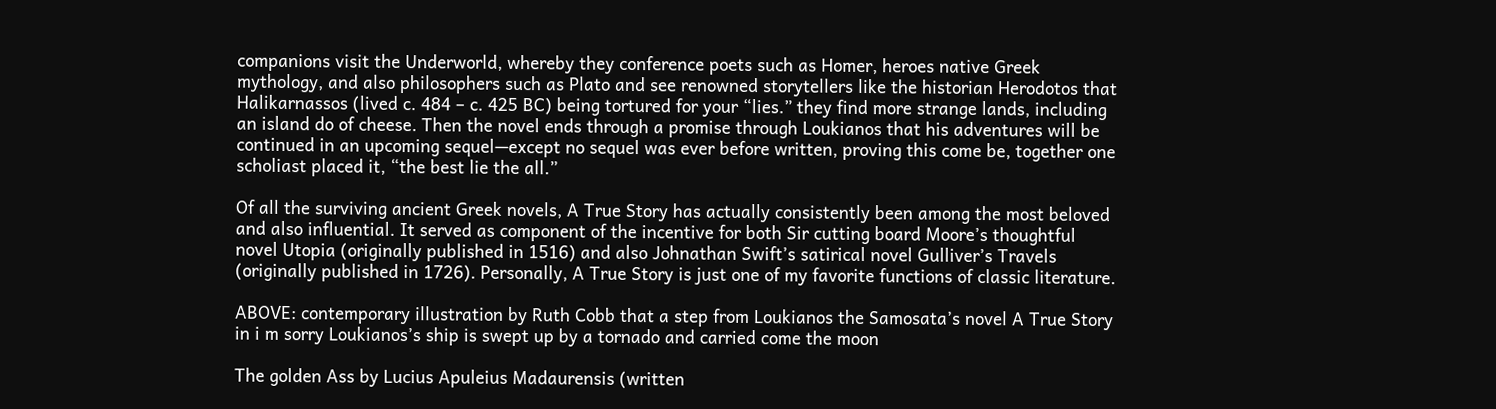companions visit the Underworld, whereby they conference poets such as Homer, heroes native Greek mythology, and also philosophers such as Plato and see renowned storytellers like the historian Herodotos that Halikarnassos (lived c. 484 – c. 425 BC) being tortured for your “lies.” they find more strange lands, including an island do of cheese. Then the novel ends through a promise through Loukianos that his adventures will be continued in an upcoming sequel—except no sequel was ever before written, proving this come be, together one scholiast placed it, “the best lie the all.”

Of all the surviving ancient Greek novels, A True Story has actually consistently been among the most beloved and also influential. It served as component of the incentive for both Sir cutting board Moore’s thoughtful novel Utopia (originally published in 1516) and also Johnathan Swift’s satirical novel Gulliver’s Travels (originally published in 1726). Personally, A True Story is just one of my favorite functions of classic literature.

ABOVE: contemporary illustration by Ruth Cobb that a step from Loukianos the Samosata’s novel A True Story in i m sorry Loukianos’s ship is swept up by a tornado and carried come the moon

The golden Ass by Lucius Apuleius Madaurensis (written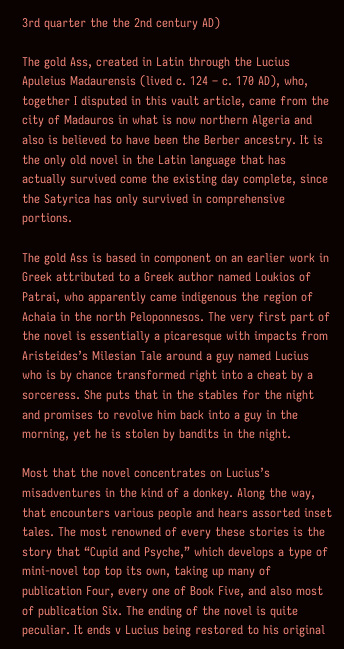3rd quarter the the 2nd century AD)

The gold Ass, created in Latin through the Lucius Apuleius Madaurensis (lived c. 124 – c. 170 AD), who, together I disputed in this vault article, came from the city of Madauros in what is now northern Algeria and also is believed to have been the Berber ancestry. It is the only old novel in the Latin language that has actually survived come the existing day complete, since the Satyrica has only survived in comprehensive portions.

The gold Ass is based in component on an earlier work in Greek attributed to a Greek author named Loukios of Patrai, who apparently came indigenous the region of Achaia in the north Peloponnesos. The very first part of the novel is essentially a picaresque with impacts from Aristeides’s Milesian Tale around a guy named Lucius who is by chance transformed right into a cheat by a sorceress. She puts that in the stables for the night and promises to revolve him back into a guy in the morning, yet he is stolen by bandits in the night.

Most that the novel concentrates on Lucius’s misadventures in the kind of a donkey. Along the way, that encounters various people and hears assorted inset tales. The most renowned of every these stories is the story that “Cupid and Psyche,” which develops a type of mini-novel top top its own, taking up many of publication Four, every one of Book Five, and also most of publication Six. The ending of the novel is quite peculiar. It ends v Lucius being restored to his original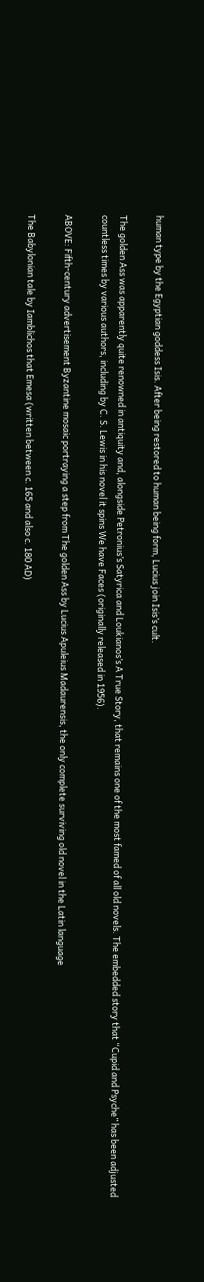human type by the Egyptian goddess Isis. After being restored to human being form, Lucius join Isis’s cult.

The golden Ass was apparently quite renowned in antiquity and, alongside Petronius’s Satyrica and Loukianos’s A True Story, that remains one of the most famed of all old novels. The embedded story that “Cupid and Psyche” has been adjusted countless times by various authors, including by C. S. Lewis in his novel it spins We have Faces (originally released in 1956).

ABOVE: Fifth-century advertisement Byzantine mosaic portraying a step from The golden Ass by Lucius Apuleius Madaurensis, the only complete surviving old novel in the Latin language

The Babylonian tale by Iamblichos that Emesa (written between c. 165 and also c. 180 AD)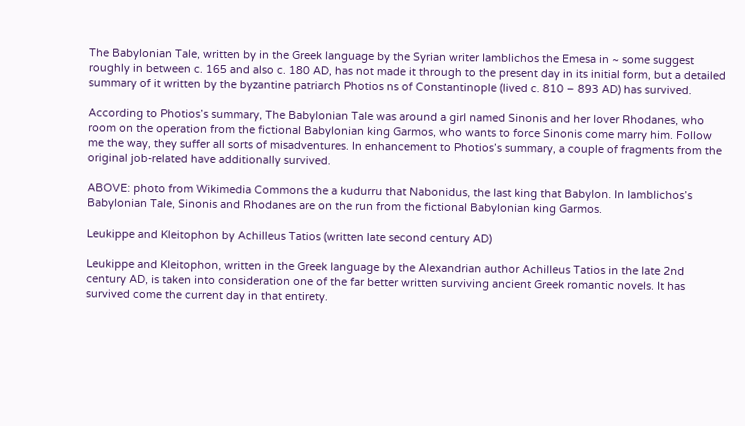The Babylonian Tale, written by in the Greek language by the Syrian writer Iamblichos the Emesa in ~ some suggest roughly in between c. 165 and also c. 180 AD, has not made it through to the present day in its initial form, but a detailed summary of it written by the byzantine patriarch Photios ns of Constantinople (lived c. 810 – 893 AD) has survived.

According to Photios’s summary, The Babylonian Tale was around a girl named Sinonis and her lover Rhodanes, who room on the operation from the fictional Babylonian king Garmos, who wants to force Sinonis come marry him. Follow me the way, they suffer all sorts of misadventures. In enhancement to Photios’s summary, a couple of fragments from the original job-related have additionally survived.

ABOVE: photo from Wikimedia Commons the a kudurru that Nabonidus, the last king that Babylon. In Iamblichos’s Babylonian Tale, Sinonis and Rhodanes are on the run from the fictional Babylonian king Garmos.

Leukippe and Kleitophon by Achilleus Tatios (written late second century AD)

Leukippe and Kleitophon, written in the Greek language by the Alexandrian author Achilleus Tatios in the late 2nd century AD, is taken into consideration one of the far better written surviving ancient Greek romantic novels. It has survived come the current day in that entirety.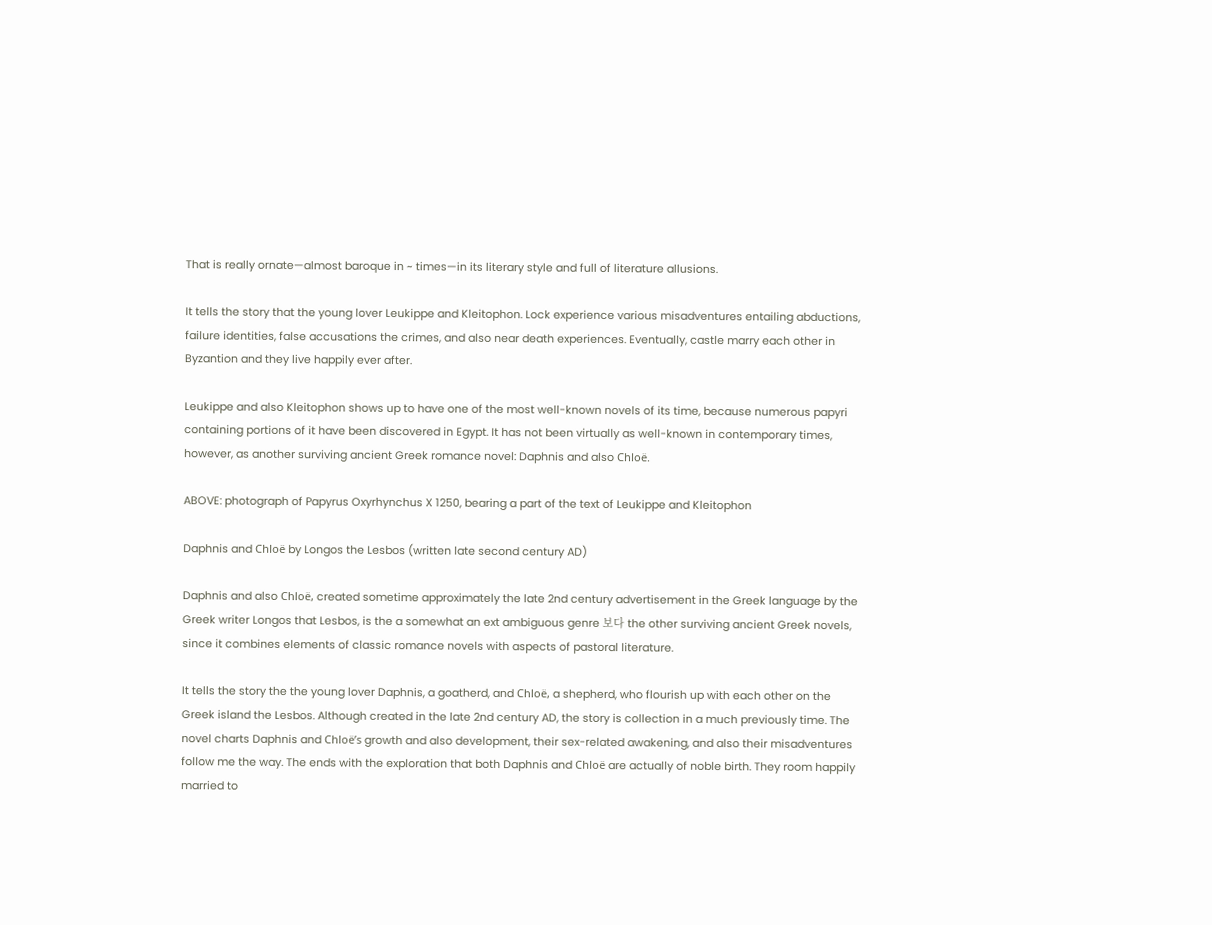That is really ornate—almost baroque in ~ times—in its literary style and full of literature allusions.

It tells the story that the young lover Leukippe and Kleitophon. Lock experience various misadventures entailing abductions, failure identities, false accusations the crimes, and also near death experiences. Eventually, castle marry each other in Byzantion and they live happily ever after.

Leukippe and also Kleitophon shows up to have one of the most well-known novels of its time, because numerous papyri containing portions of it have been discovered in Egypt. It has not been virtually as well-known in contemporary times, however, as another surviving ancient Greek romance novel: Daphnis and also Chloë.

ABOVE: photograph of Papyrus Oxyrhynchus X 1250, bearing a part of the text of Leukippe and Kleitophon

Daphnis and Chloë by Longos the Lesbos (written late second century AD)

Daphnis and also Chloë, created sometime approximately the late 2nd century advertisement in the Greek language by the Greek writer Longos that Lesbos, is the a somewhat an ext ambiguous genre 보다 the other surviving ancient Greek novels, since it combines elements of classic romance novels with aspects of pastoral literature.

It tells the story the the young lover Daphnis, a goatherd, and Chloë, a shepherd, who flourish up with each other on the Greek island the Lesbos. Although created in the late 2nd century AD, the story is collection in a much previously time. The novel charts Daphnis and Chloë’s growth and also development, their sex-related awakening, and also their misadventures follow me the way. The ends with the exploration that both Daphnis and Chloë are actually of noble birth. They room happily married to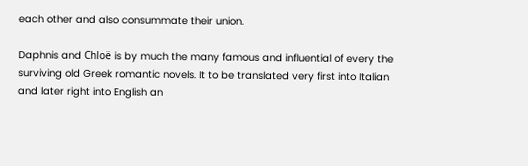each other and also consummate their union.

Daphnis and Chloë is by much the many famous and influential of every the surviving old Greek romantic novels. It to be translated very first into Italian and later right into English an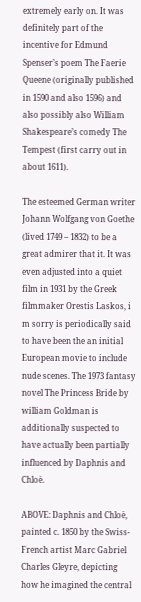extremely early on. It was definitely part of the incentive for Edmund Spenser’s poem The Faerie Queene (originally published in 1590 and also 1596) and also possibly also William Shakespeare’s comedy The Tempest (first carry out in about 1611).

The esteemed German writer Johann Wolfgang von Goethe (lived 1749 – 1832) to be a great admirer that it. It was even adjusted into a quiet film in 1931 by the Greek filmmaker Orestis Laskos, i m sorry is periodically said to have been the an initial European movie to include nude scenes. The 1973 fantasy novel The Princess Bride by william Goldman is additionally suspected to have actually been partially influenced by Daphnis and Chloë.

ABOVE: Daphnis and Chloë, painted c. 1850 by the Swiss-French artist Marc Gabriel Charles Gleyre, depicting how he imagined the central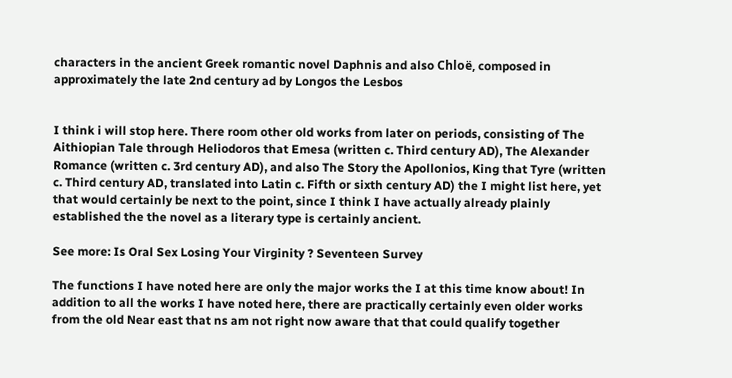characters in the ancient Greek romantic novel Daphnis and also Chloë, composed in approximately the late 2nd century ad by Longos the Lesbos


I think i will stop here. There room other old works from later on periods, consisting of The Aithiopian Tale through Heliodoros that Emesa (written c. Third century AD), The Alexander Romance (written c. 3rd century AD), and also The Story the Apollonios, King that Tyre (written c. Third century AD, translated into Latin c. Fifth or sixth century AD) the I might list here, yet that would certainly be next to the point, since I think I have actually already plainly established the the novel as a literary type is certainly ancient.

See more: Is Oral Sex Losing Your Virginity ? Seventeen Survey

The functions I have noted here are only the major works the I at this time know about! In addition to all the works I have noted here, there are practically certainly even older works from the old Near east that ns am not right now aware that that could qualify together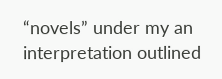“novels” under my an interpretation outlined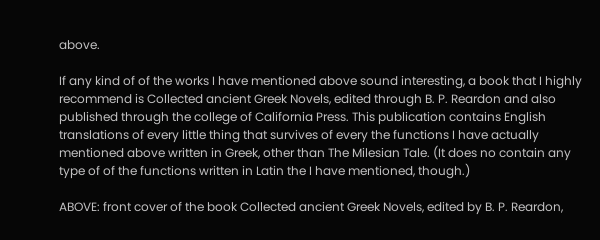above.

If any kind of of the works I have mentioned above sound interesting, a book that I highly recommend is Collected ancient Greek Novels, edited through B. P. Reardon and also published through the college of California Press. This publication contains English translations of every little thing that survives of every the functions I have actually mentioned above written in Greek, other than The Milesian Tale. (It does no contain any type of of the functions written in Latin the I have mentioned, though.)

ABOVE: front cover of the book Collected ancient Greek Novels, edited by B. P. Reardon,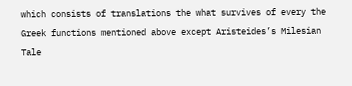which consists of translations the what survives of every the Greek functions mentioned above except Aristeides’s Milesian Tale